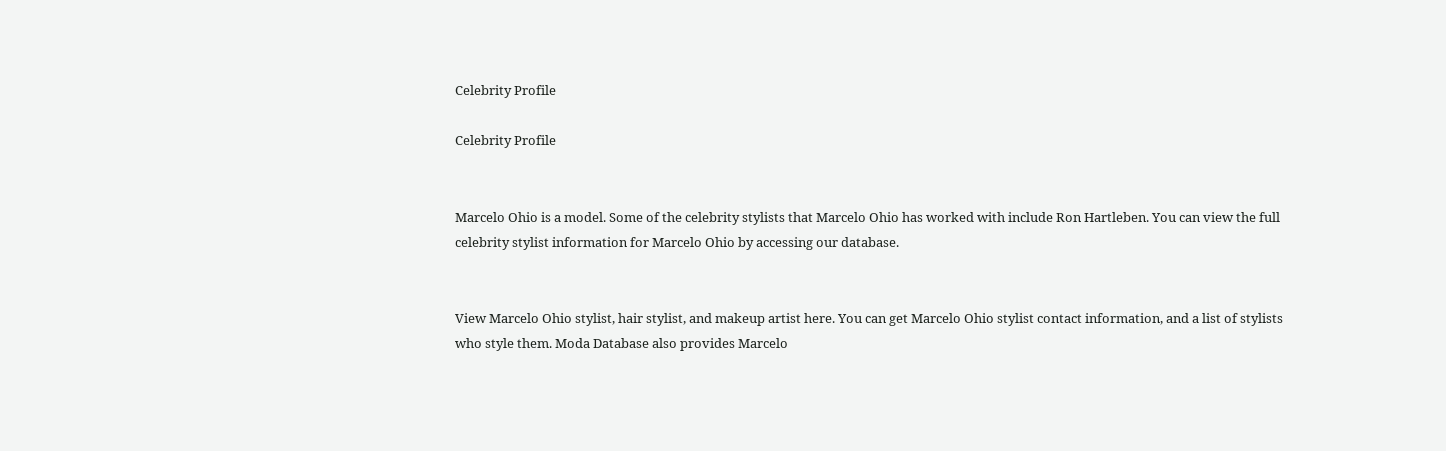Celebrity Profile

Celebrity Profile


Marcelo Ohio is a model. Some of the celebrity stylists that Marcelo Ohio has worked with include Ron Hartleben. You can view the full celebrity stylist information for Marcelo Ohio by accessing our database.


View Marcelo Ohio stylist, hair stylist, and makeup artist here. You can get Marcelo Ohio stylist contact information, and a list of stylists who style them. Moda Database also provides Marcelo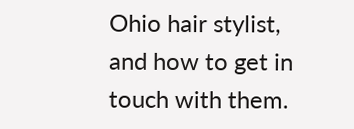Ohio hair stylist, and how to get in touch with them.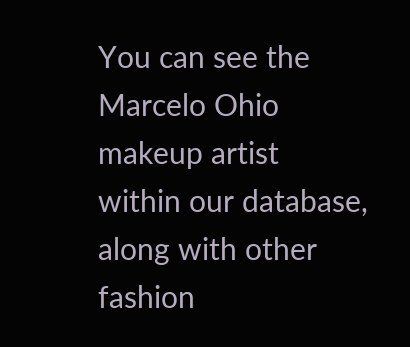You can see the Marcelo Ohio makeup artist within our database, along with other fashion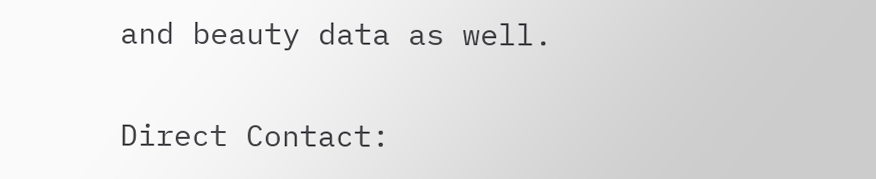and beauty data as well.

Direct Contact: